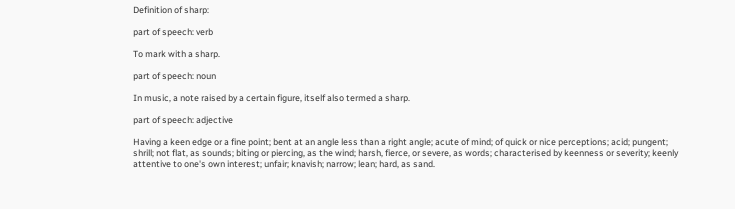Definition of sharp:

part of speech: verb

To mark with a sharp.

part of speech: noun

In music, a note raised by a certain figure, itself also termed a sharp.

part of speech: adjective

Having a keen edge or a fine point; bent at an angle less than a right angle; acute of mind; of quick or nice perceptions; acid; pungent; shrill; not flat, as sounds; biting or piercing, as the wind; harsh, fierce, or severe, as words; characterised by keenness or severity; keenly attentive to one's own interest; unfair; knavish; narrow; lean; hard, as sand.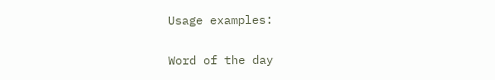Usage examples:

Word of the day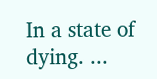In a state of dying. ...